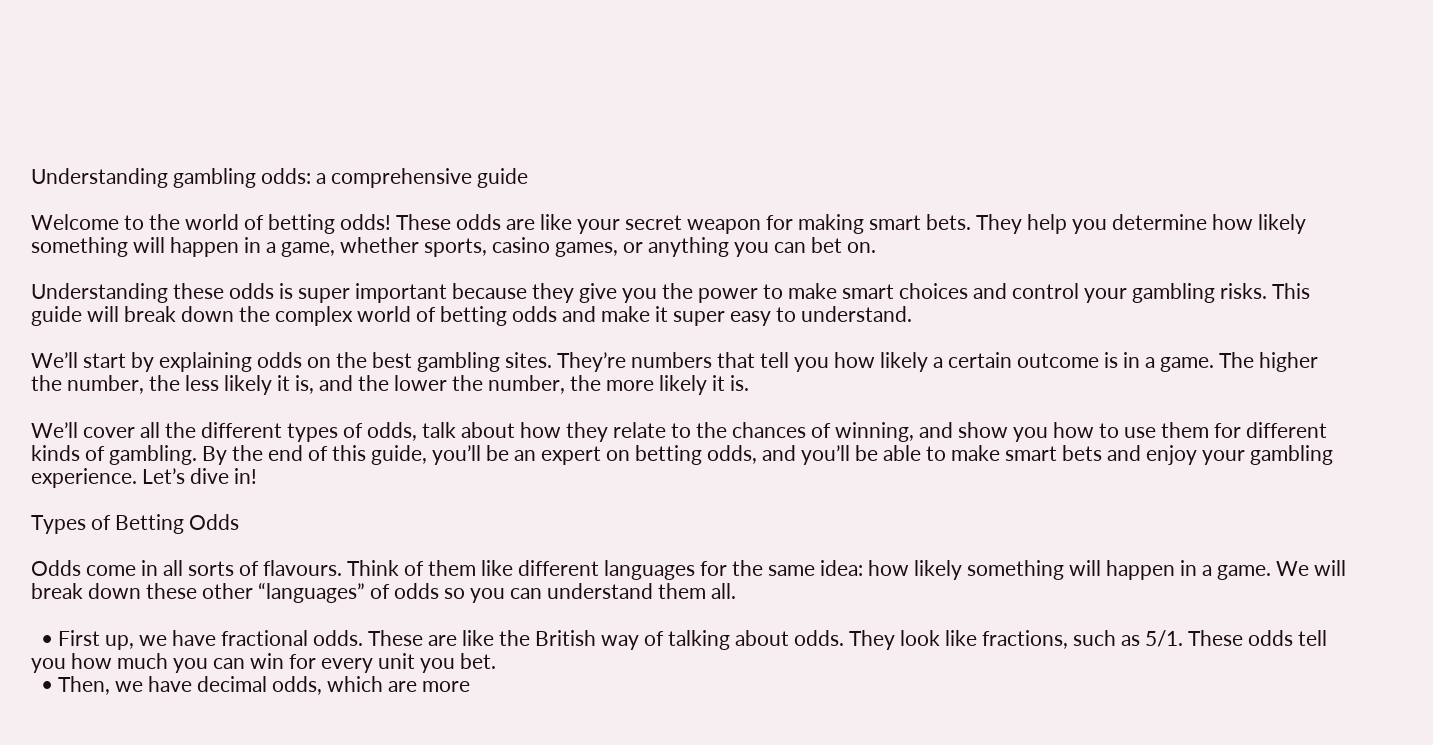Understanding gambling odds: a comprehensive guide

Welcome to the world of betting odds! These odds are like your secret weapon for making smart bets. They help you determine how likely something will happen in a game, whether sports, casino games, or anything you can bet on.

Understanding these odds is super important because they give you the power to make smart choices and control your gambling risks. This guide will break down the complex world of betting odds and make it super easy to understand.

We’ll start by explaining odds on the best gambling sites. They’re numbers that tell you how likely a certain outcome is in a game. The higher the number, the less likely it is, and the lower the number, the more likely it is.

We’ll cover all the different types of odds, talk about how they relate to the chances of winning, and show you how to use them for different kinds of gambling. By the end of this guide, you’ll be an expert on betting odds, and you’ll be able to make smart bets and enjoy your gambling experience. Let’s dive in!

Types of Betting Odds

Odds come in all sorts of flavours. Think of them like different languages for the same idea: how likely something will happen in a game. We will break down these other “languages” of odds so you can understand them all.

  • First up, we have fractional odds. These are like the British way of talking about odds. They look like fractions, such as 5/1. These odds tell you how much you can win for every unit you bet.
  • Then, we have decimal odds, which are more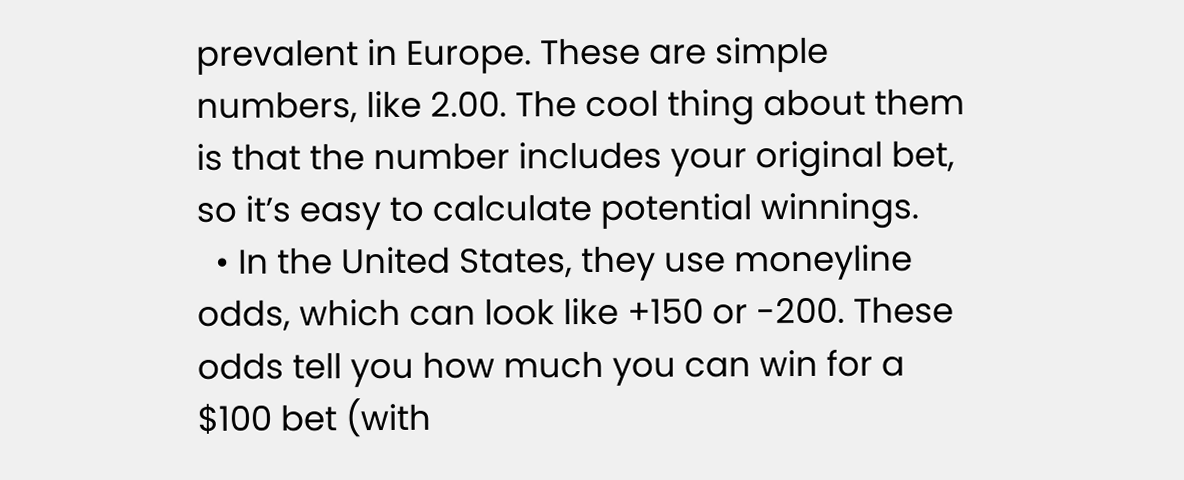prevalent in Europe. These are simple numbers, like 2.00. The cool thing about them is that the number includes your original bet, so it’s easy to calculate potential winnings.
  • In the United States, they use moneyline odds, which can look like +150 or -200. These odds tell you how much you can win for a $100 bet (with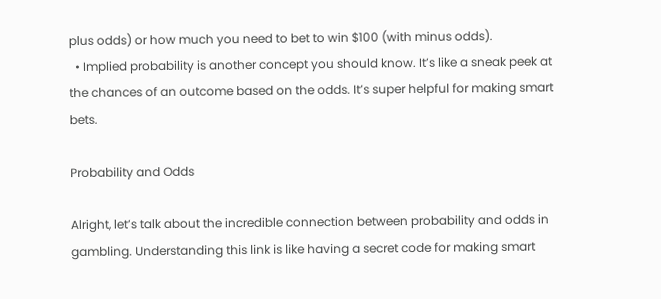plus odds) or how much you need to bet to win $100 (with minus odds).
  • Implied probability is another concept you should know. It’s like a sneak peek at the chances of an outcome based on the odds. It’s super helpful for making smart bets.

Probability and Odds

Alright, let’s talk about the incredible connection between probability and odds in gambling. Understanding this link is like having a secret code for making smart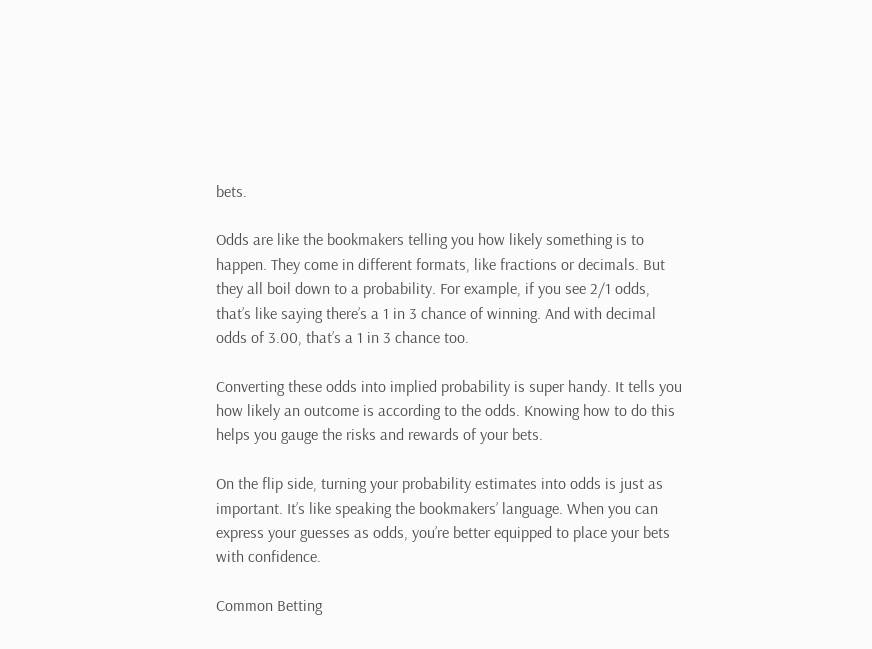bets.

Odds are like the bookmakers telling you how likely something is to happen. They come in different formats, like fractions or decimals. But they all boil down to a probability. For example, if you see 2/1 odds, that’s like saying there’s a 1 in 3 chance of winning. And with decimal odds of 3.00, that’s a 1 in 3 chance too.

Converting these odds into implied probability is super handy. It tells you how likely an outcome is according to the odds. Knowing how to do this helps you gauge the risks and rewards of your bets.

On the flip side, turning your probability estimates into odds is just as important. It’s like speaking the bookmakers’ language. When you can express your guesses as odds, you’re better equipped to place your bets with confidence.

Common Betting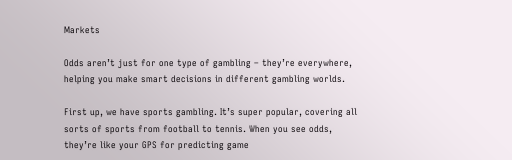Markets

Odds aren’t just for one type of gambling – they’re everywhere, helping you make smart decisions in different gambling worlds.

First up, we have sports gambling. It’s super popular, covering all sorts of sports from football to tennis. When you see odds, they’re like your GPS for predicting game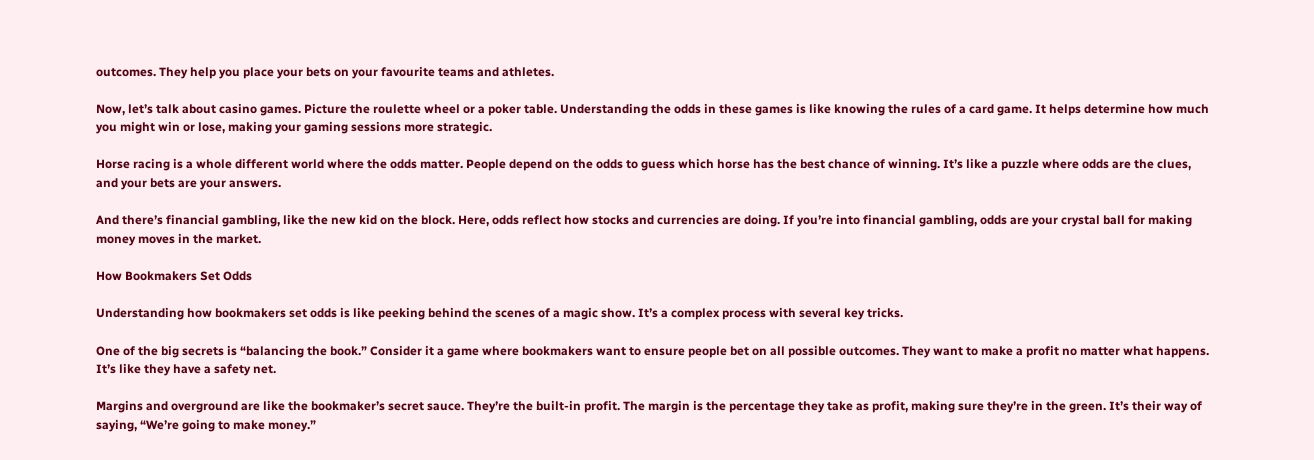outcomes. They help you place your bets on your favourite teams and athletes.

Now, let’s talk about casino games. Picture the roulette wheel or a poker table. Understanding the odds in these games is like knowing the rules of a card game. It helps determine how much you might win or lose, making your gaming sessions more strategic.

Horse racing is a whole different world where the odds matter. People depend on the odds to guess which horse has the best chance of winning. It’s like a puzzle where odds are the clues, and your bets are your answers.

And there’s financial gambling, like the new kid on the block. Here, odds reflect how stocks and currencies are doing. If you’re into financial gambling, odds are your crystal ball for making money moves in the market.

How Bookmakers Set Odds

Understanding how bookmakers set odds is like peeking behind the scenes of a magic show. It’s a complex process with several key tricks.

One of the big secrets is “balancing the book.” Consider it a game where bookmakers want to ensure people bet on all possible outcomes. They want to make a profit no matter what happens. It’s like they have a safety net.

Margins and overground are like the bookmaker’s secret sauce. They’re the built-in profit. The margin is the percentage they take as profit, making sure they’re in the green. It’s their way of saying, “We’re going to make money.”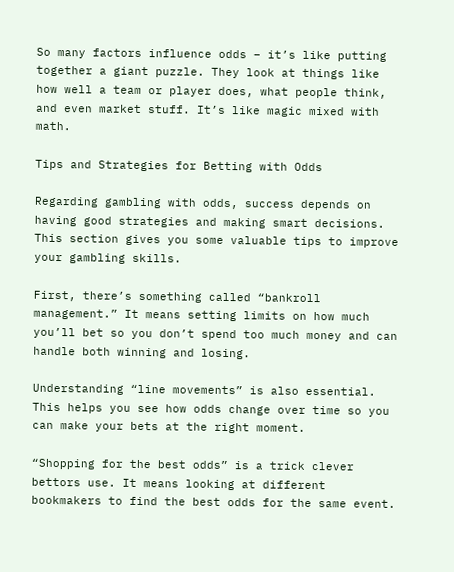So many factors influence odds – it’s like putting together a giant puzzle. They look at things like how well a team or player does, what people think, and even market stuff. It’s like magic mixed with math.

Tips and Strategies for Betting with Odds

Regarding gambling with odds, success depends on having good strategies and making smart decisions. This section gives you some valuable tips to improve your gambling skills.

First, there’s something called “bankroll management.” It means setting limits on how much you’ll bet so you don’t spend too much money and can handle both winning and losing.

Understanding “line movements” is also essential. This helps you see how odds change over time so you can make your bets at the right moment.

“Shopping for the best odds” is a trick clever bettors use. It means looking at different bookmakers to find the best odds for the same event.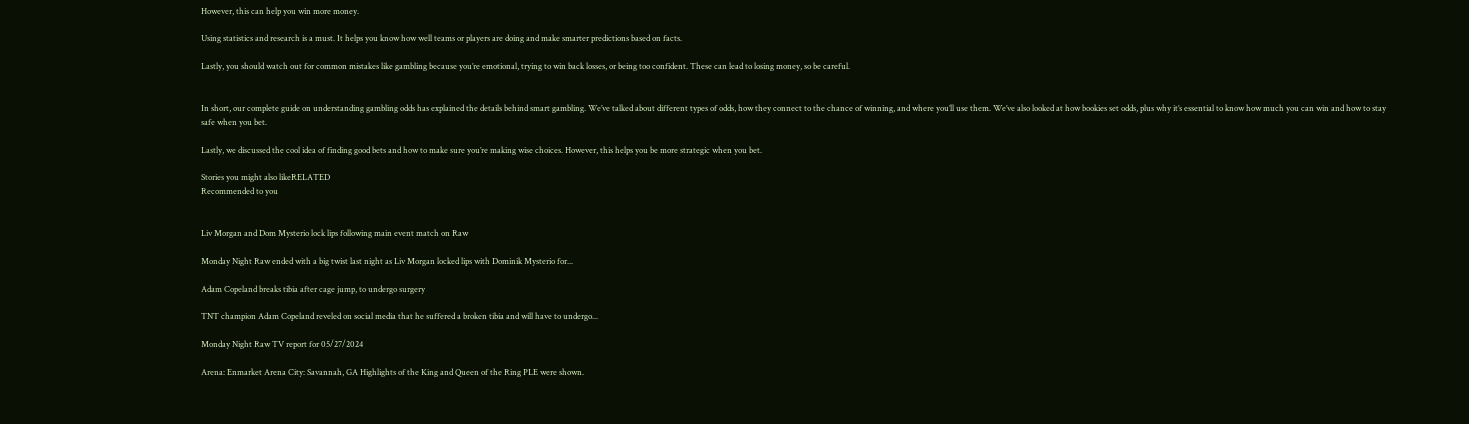However, this can help you win more money.

Using statistics and research is a must. It helps you know how well teams or players are doing and make smarter predictions based on facts.

Lastly, you should watch out for common mistakes like gambling because you’re emotional, trying to win back losses, or being too confident. These can lead to losing money, so be careful.


In short, our complete guide on understanding gambling odds has explained the details behind smart gambling. We’ve talked about different types of odds, how they connect to the chance of winning, and where you’ll use them. We’ve also looked at how bookies set odds, plus why it’s essential to know how much you can win and how to stay safe when you bet.

Lastly, we discussed the cool idea of finding good bets and how to make sure you’re making wise choices. However, this helps you be more strategic when you bet.

Stories you might also likeRELATED
Recommended to you


Liv Morgan and Dom Mysterio lock lips following main event match on Raw

Monday Night Raw ended with a big twist last night as Liv Morgan locked lips with Dominik Mysterio for...

Adam Copeland breaks tibia after cage jump, to undergo surgery

TNT champion Adam Copeland reveled on social media that he suffered a broken tibia and will have to undergo...

Monday Night Raw TV report for 05/27/2024

Arena: Enmarket Arena City: Savannah, GA Highlights of the King and Queen of the Ring PLE were shown.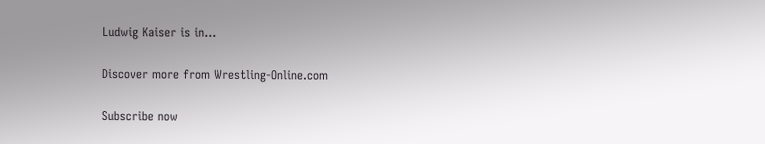Ludwig Kaiser is in...

Discover more from Wrestling-Online.com

Subscribe now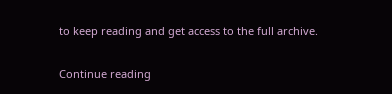to keep reading and get access to the full archive.

Continue reading